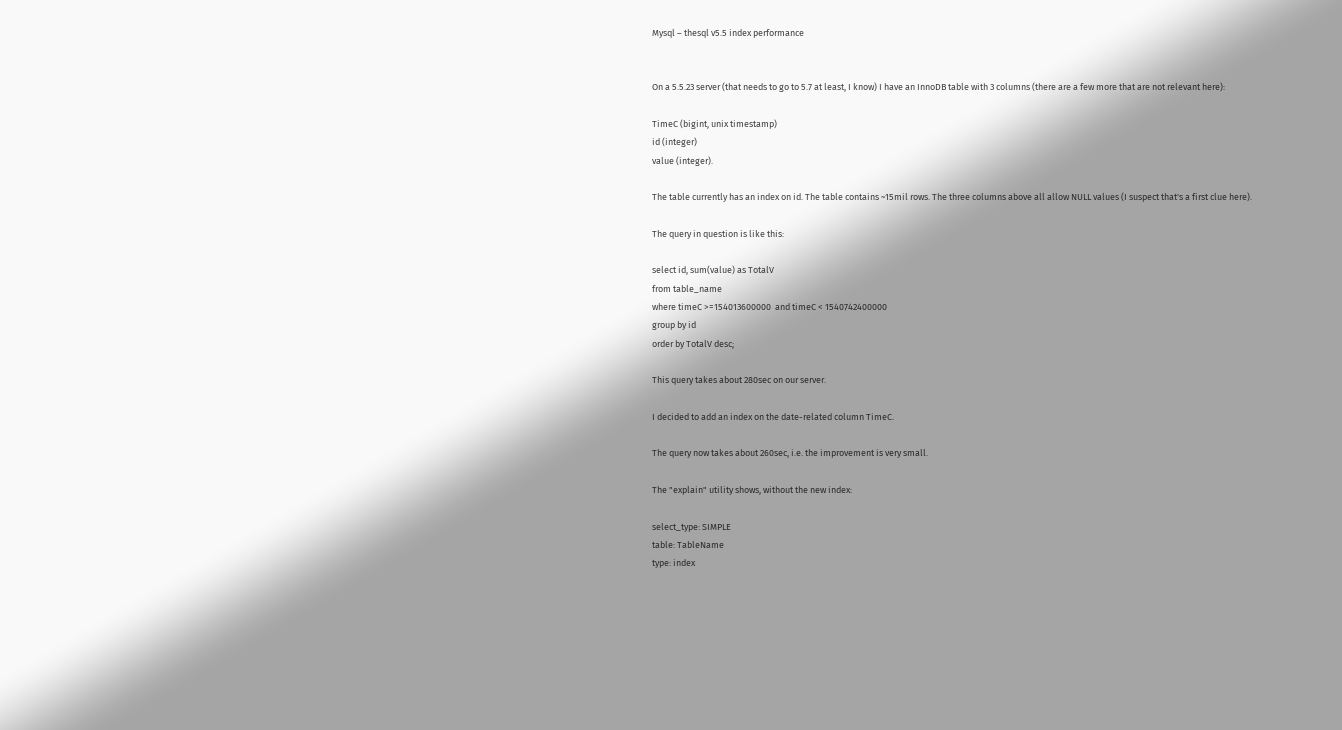Mysql – thesql v5.5 index performance


On a 5.5.23 server (that needs to go to 5.7 at least, I know) I have an InnoDB table with 3 columns (there are a few more that are not relevant here):

TimeC (bigint, unix timestamp)
id (integer)
value (integer).

The table currently has an index on id. The table contains ~15mil rows. The three columns above all allow NULL values (I suspect that's a first clue here).

The query in question is like this:

select id, sum(value) as TotalV
from table_name
where timeC >=154013600000  and timeC < 1540742400000
group by id
order by TotalV desc;

This query takes about 280sec on our server.

I decided to add an index on the date-related column TimeC.

The query now takes about 260sec, i.e. the improvement is very small.

The "explain" utility shows, without the new index:

select_type: SIMPLE
table: TableName
type: index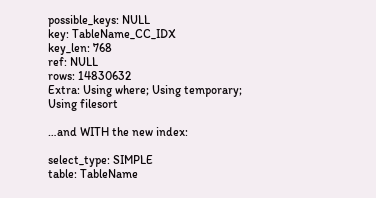possible_keys: NULL
key: TableName_CC_IDX
key_len: 768
ref: NULL
rows: 14830632
Extra: Using where; Using temporary; Using filesort

…and WITH the new index:

select_type: SIMPLE
table: TableName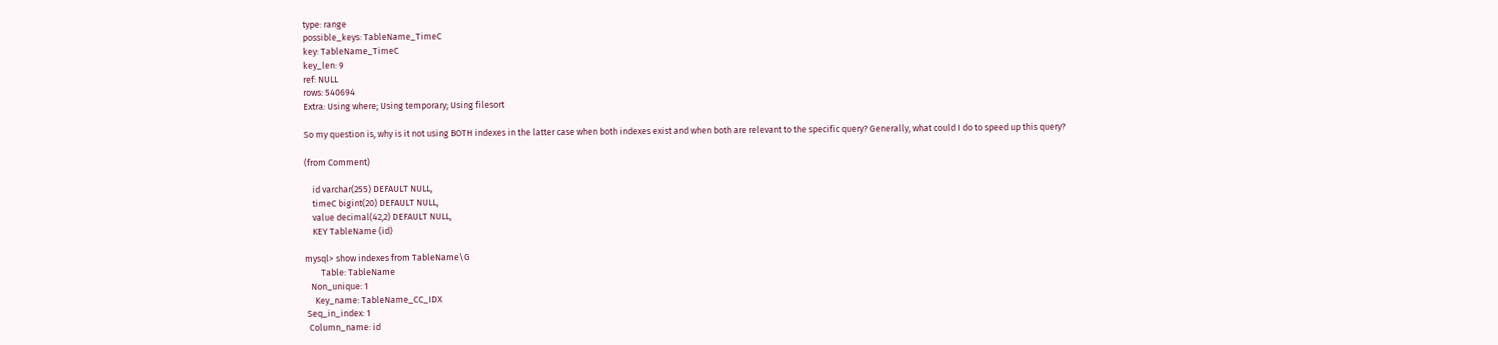type: range
possible_keys: TableName_TimeC
key: TableName_TimeC
key_len: 9
ref: NULL
rows: 540694
Extra: Using where; Using temporary; Using filesort

So my question is, why is it not using BOTH indexes in the latter case when both indexes exist and when both are relevant to the specific query? Generally, what could I do to speed up this query?

(from Comment)

    id varchar(255) DEFAULT NULL,
    timeC bigint(20) DEFAULT NULL,
    value decimal(42,2) DEFAULT NULL,
    KEY TableName (id)

mysql> show indexes from TableName\G
        Table: TableName
   Non_unique: 1
     Key_name: TableName_CC_IDX
 Seq_in_index: 1
  Column_name: id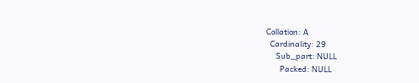Collation: A
  Cardinality: 29
     Sub_part: NULL
       Packed: NULL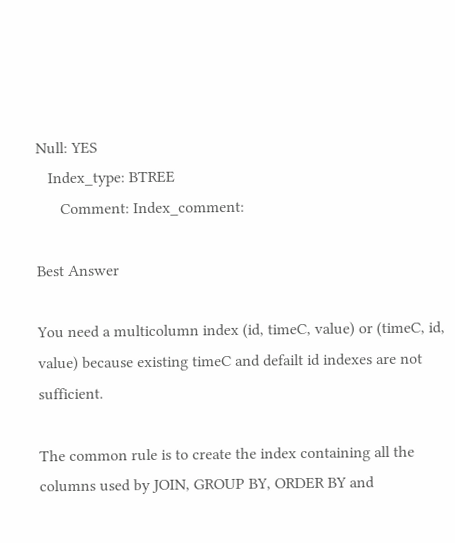Null: YES
   Index_type: BTREE
      Comment: Index_comment:

Best Answer

You need a multicolumn index (id, timeC, value) or (timeC, id, value) because existing timeC and defailt id indexes are not sufficient.

The common rule is to create the index containing all the columns used by JOIN, GROUP BY, ORDER BY and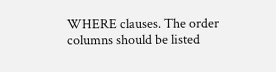WHERE clauses. The order columns should be listed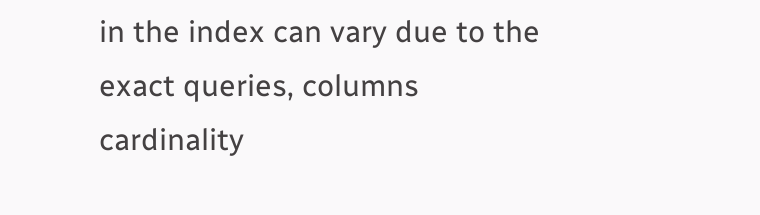in the index can vary due to the exact queries, columns cardinality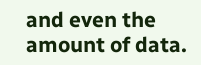and even the amount of data.